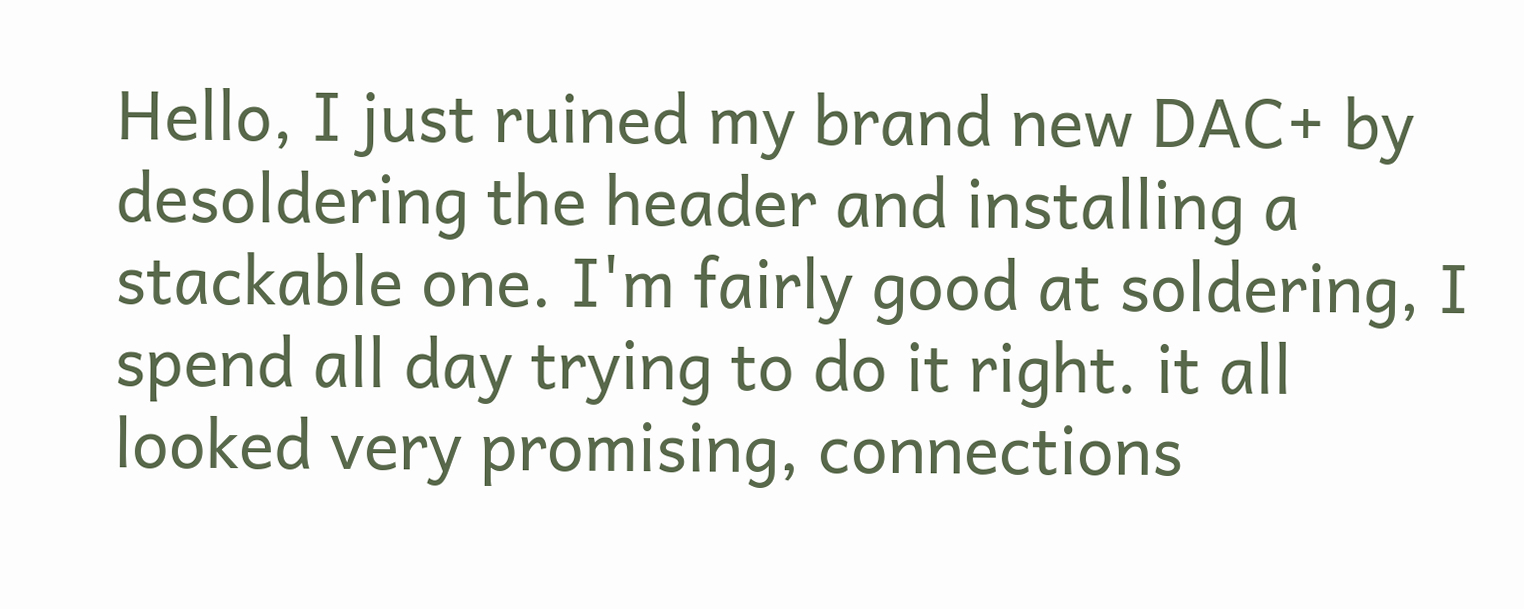Hello, I just ruined my brand new DAC+ by desoldering the header and installing a stackable one. I'm fairly good at soldering, I spend all day trying to do it right. it all looked very promising, connections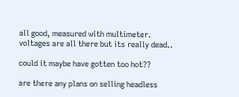all good, measured with multimeter. voltages are all there but its really dead..

could it maybe have gotten too hot??

are there any plans on selling headless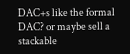DAC+s like the formal DAC? or maybe sell a stackable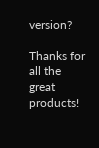version?

Thanks for all the great products!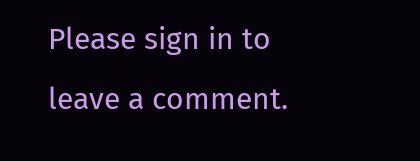Please sign in to leave a comment.